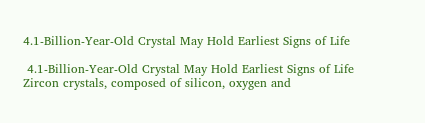4.1-Billion-Year-Old Crystal May Hold Earliest Signs of Life

 4.1-Billion-Year-Old Crystal May Hold Earliest Signs of Life
Zircon crystals, composed of silicon, oxygen and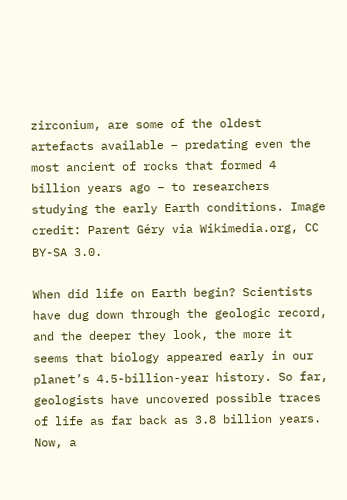zirconium, are some of the oldest artefacts available – predating even the most ancient of rocks that formed 4 billion years ago – to researchers studying the early Earth conditions. Image credit: Parent Géry via Wikimedia.org, CC BY-SA 3.0.

When did life on Earth begin? Scientists have dug down through the geologic record, and the deeper they look, the more it seems that biology appeared early in our planet’s 4.5-billion-year history. So far, geologists have uncovered possible traces of life as far back as 3.8 billion years. Now, a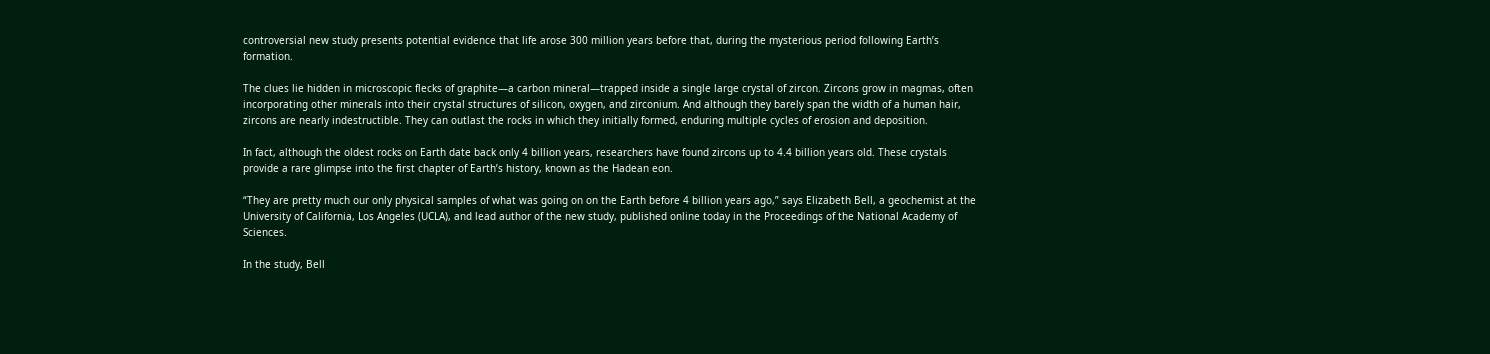controversial new study presents potential evidence that life arose 300 million years before that, during the mysterious period following Earth’s formation.

The clues lie hidden in microscopic flecks of graphite—a carbon mineral—trapped inside a single large crystal of zircon. Zircons grow in magmas, often incorporating other minerals into their crystal structures of silicon, oxygen, and zirconium. And although they barely span the width of a human hair, zircons are nearly indestructible. They can outlast the rocks in which they initially formed, enduring multiple cycles of erosion and deposition.

In fact, although the oldest rocks on Earth date back only 4 billion years, researchers have found zircons up to 4.4 billion years old. These crystals provide a rare glimpse into the first chapter of Earth’s history, known as the Hadean eon.

“They are pretty much our only physical samples of what was going on on the Earth before 4 billion years ago,” says Elizabeth Bell, a geochemist at the University of California, Los Angeles (UCLA), and lead author of the new study, published online today in the Proceedings of the National Academy of Sciences.

In the study, Bell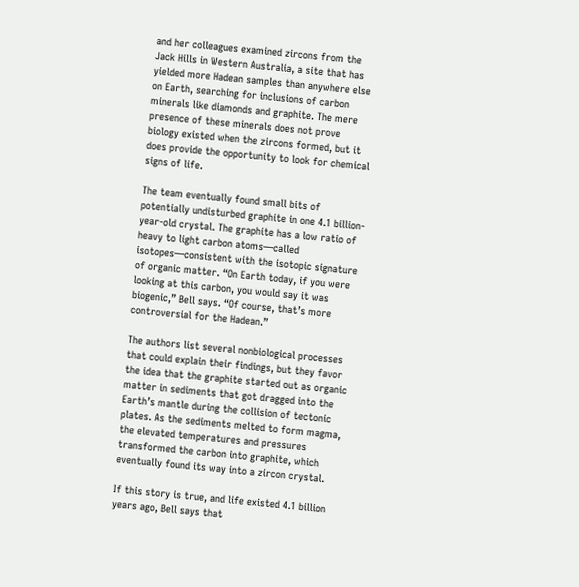and her colleagues examined zircons from the Jack Hills in Western Australia, a site that has yielded more Hadean samples than anywhere else on Earth, searching for inclusions of carbon minerals like diamonds and graphite. The mere presence of these minerals does not prove biology existed when the zircons formed, but it does provide the opportunity to look for chemical signs of life.

The team eventually found small bits of potentially undisturbed graphite in one 4.1 billion-year-old crystal. The graphite has a low ratio of heavy to light carbon atoms—called isotopes—consistent with the isotopic signature of organic matter. “On Earth today, if you were looking at this carbon, you would say it was biogenic,” Bell says. “Of course, that’s more controversial for the Hadean.”

The authors list several nonbiological processes that could explain their findings, but they favor the idea that the graphite started out as organic matter in sediments that got dragged into the Earth’s mantle during the collision of tectonic plates. As the sediments melted to form magma, the elevated temperatures and pressures transformed the carbon into graphite, which eventually found its way into a zircon crystal.

If this story is true, and life existed 4.1 billion years ago, Bell says that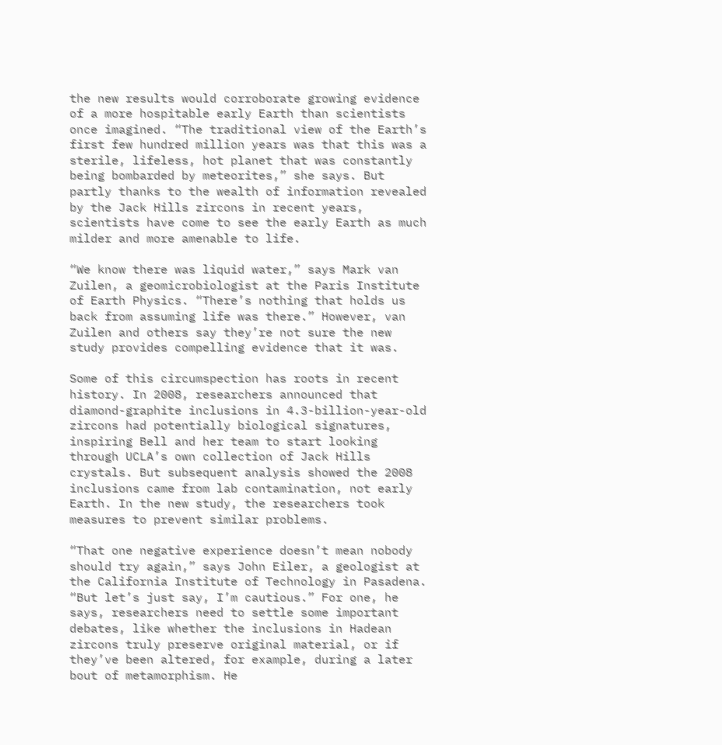the new results would corroborate growing evidence of a more hospitable early Earth than scientists once imagined. “The traditional view of the Earth’s first few hundred million years was that this was a sterile, lifeless, hot planet that was constantly being bombarded by meteorites,” she says. But partly thanks to the wealth of information revealed by the Jack Hills zircons in recent years, scientists have come to see the early Earth as much milder and more amenable to life.

“We know there was liquid water,” says Mark van Zuilen, a geomicrobiologist at the Paris Institute of Earth Physics. “There’s nothing that holds us back from assuming life was there.” However, van Zuilen and others say they’re not sure the new study provides compelling evidence that it was.

Some of this circumspection has roots in recent history. In 2008, researchers announced that diamond-graphite inclusions in 4.3-billion-year-old zircons had potentially biological signatures, inspiring Bell and her team to start looking through UCLA’s own collection of Jack Hills crystals. But subsequent analysis showed the 2008 inclusions came from lab contamination, not early Earth. In the new study, the researchers took measures to prevent similar problems.

“That one negative experience doesn’t mean nobody should try again,” says John Eiler, a geologist at the California Institute of Technology in Pasadena. “But let’s just say, I’m cautious.” For one, he says, researchers need to settle some important debates, like whether the inclusions in Hadean zircons truly preserve original material, or if they’ve been altered, for example, during a later bout of metamorphism. He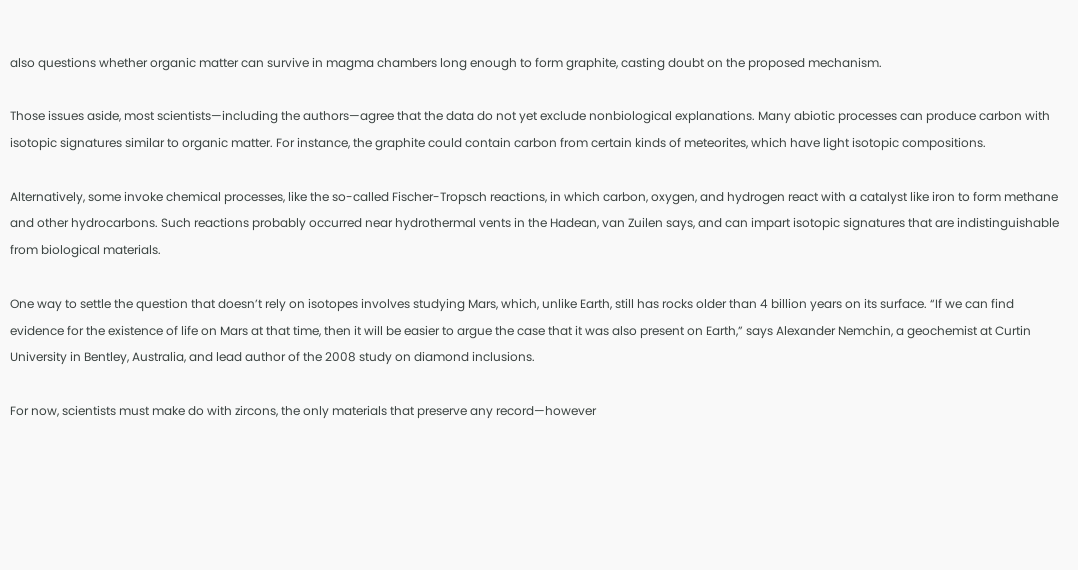also questions whether organic matter can survive in magma chambers long enough to form graphite, casting doubt on the proposed mechanism.

Those issues aside, most scientists—including the authors—agree that the data do not yet exclude nonbiological explanations. Many abiotic processes can produce carbon with isotopic signatures similar to organic matter. For instance, the graphite could contain carbon from certain kinds of meteorites, which have light isotopic compositions.

Alternatively, some invoke chemical processes, like the so-called Fischer-Tropsch reactions, in which carbon, oxygen, and hydrogen react with a catalyst like iron to form methane and other hydrocarbons. Such reactions probably occurred near hydrothermal vents in the Hadean, van Zuilen says, and can impart isotopic signatures that are indistinguishable from biological materials.

One way to settle the question that doesn’t rely on isotopes involves studying Mars, which, unlike Earth, still has rocks older than 4 billion years on its surface. “If we can find evidence for the existence of life on Mars at that time, then it will be easier to argue the case that it was also present on Earth,” says Alexander Nemchin, a geochemist at Curtin University in Bentley, Australia, and lead author of the 2008 study on diamond inclusions.

For now, scientists must make do with zircons, the only materials that preserve any record—however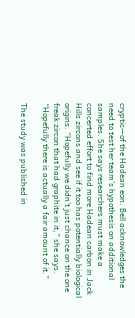cryptic—of the Hadean eon. Bell acknowledges the need to test her team’s hypothesis on additional samples. She says researchers must make a concerted effort to find more Hadean carbon in Jack Hills zircons and see if it too has potentially biological origins. “Hopefully we didn’t just chance on the one freak zircon that had graphite in it,” she says. “Hopefully there is actually a fair amount of it.”

The study was published in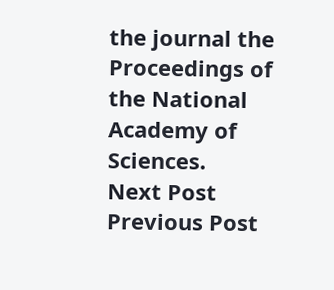the journal the Proceedings of the National Academy of Sciences.
Next Post Previous Post